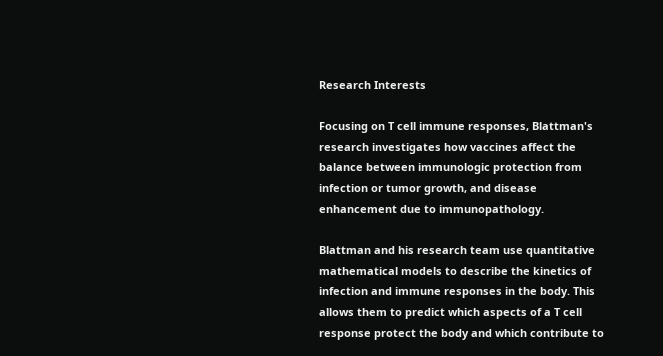Research Interests

Focusing on T cell immune responses, Blattman's research investigates how vaccines affect the balance between immunologic protection from infection or tumor growth, and disease enhancement due to immunopathology.

Blattman and his research team use quantitative mathematical models to describe the kinetics of infection and immune responses in the body. This allows them to predict which aspects of a T cell response protect the body and which contribute to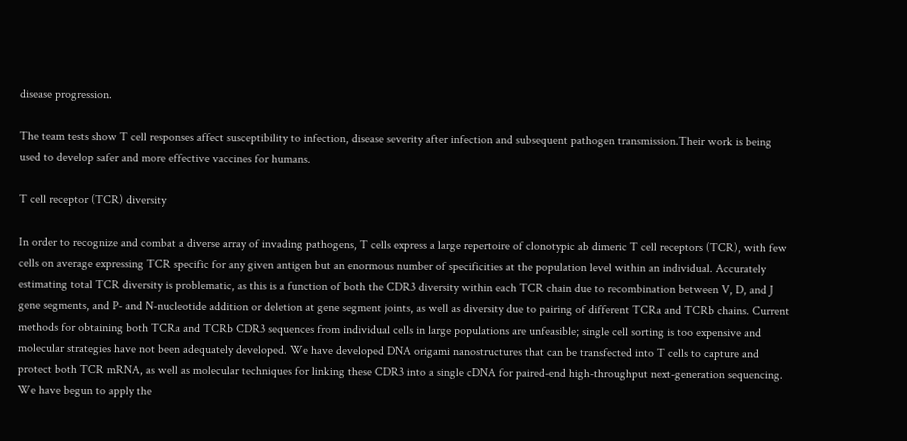disease progression.

The team tests show T cell responses affect susceptibility to infection, disease severity after infection and subsequent pathogen transmission.Their work is being used to develop safer and more effective vaccines for humans.

T cell receptor (TCR) diversity

In order to recognize and combat a diverse array of invading pathogens, T cells express a large repertoire of clonotypic ab dimeric T cell receptors (TCR), with few cells on average expressing TCR specific for any given antigen but an enormous number of specificities at the population level within an individual. Accurately estimating total TCR diversity is problematic, as this is a function of both the CDR3 diversity within each TCR chain due to recombination between V, D, and J gene segments, and P- and N-nucleotide addition or deletion at gene segment joints, as well as diversity due to pairing of different TCRa and TCRb chains. Current methods for obtaining both TCRa and TCRb CDR3 sequences from individual cells in large populations are unfeasible; single cell sorting is too expensive and molecular strategies have not been adequately developed. We have developed DNA origami nanostructures that can be transfected into T cells to capture and protect both TCR mRNA, as well as molecular techniques for linking these CDR3 into a single cDNA for paired-end high-throughput next-generation sequencing. We have begun to apply the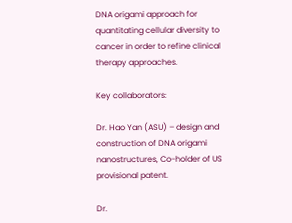DNA origami approach for quantitating cellular diversity to cancer in order to refine clinical therapy approaches.

Key collaborators:

Dr. Hao Yan (ASU) – design and construction of DNA origami nanostructures, Co-holder of US provisional patent.

Dr.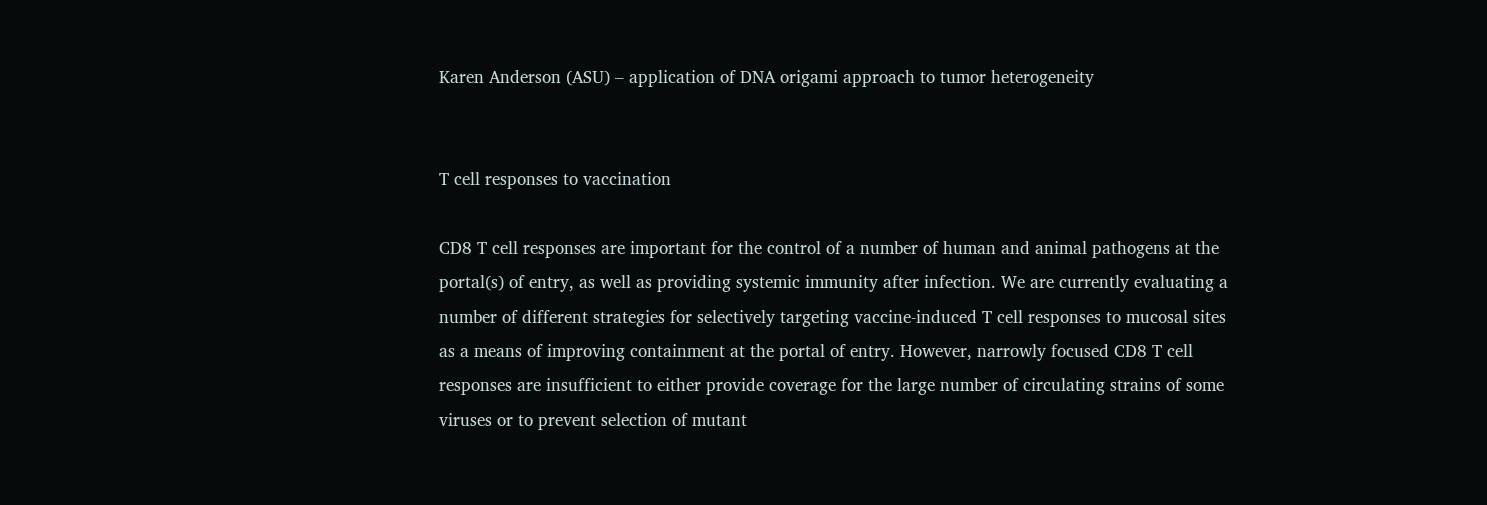Karen Anderson (ASU) – application of DNA origami approach to tumor heterogeneity


T cell responses to vaccination

CD8 T cell responses are important for the control of a number of human and animal pathogens at the portal(s) of entry, as well as providing systemic immunity after infection. We are currently evaluating a number of different strategies for selectively targeting vaccine-induced T cell responses to mucosal sites as a means of improving containment at the portal of entry. However, narrowly focused CD8 T cell responses are insufficient to either provide coverage for the large number of circulating strains of some viruses or to prevent selection of mutant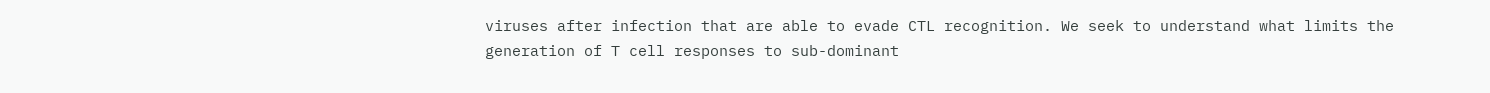viruses after infection that are able to evade CTL recognition. We seek to understand what limits the generation of T cell responses to sub-dominant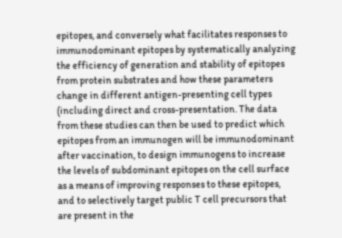epitopes, and conversely what facilitates responses to immunodominant epitopes by systematically analyzing the efficiency of generation and stability of epitopes from protein substrates and how these parameters change in different antigen-presenting cell types (including direct and cross-presentation. The data from these studies can then be used to predict which epitopes from an immunogen will be immunodominant after vaccination, to design immunogens to increase the levels of subdominant epitopes on the cell surface as a means of improving responses to these epitopes, and to selectively target public T cell precursors that are present in the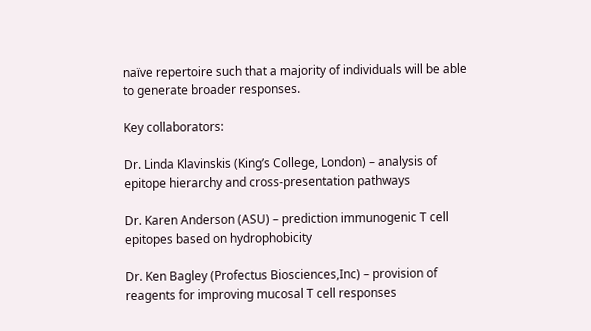naïve repertoire such that a majority of individuals will be able to generate broader responses.

Key collaborators:

Dr. Linda Klavinskis (King’s College, London) – analysis of epitope hierarchy and cross-presentation pathways

Dr. Karen Anderson (ASU) – prediction immunogenic T cell epitopes based on hydrophobicity

Dr. Ken Bagley (Profectus Biosciences,Inc) – provision of reagents for improving mucosal T cell responses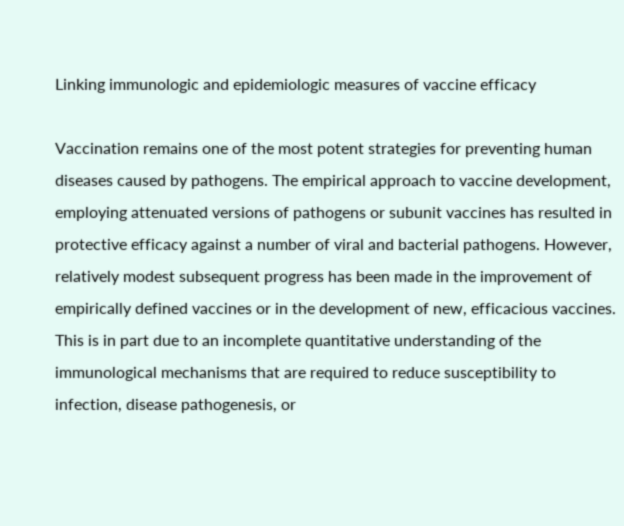Linking immunologic and epidemiologic measures of vaccine efficacy

Vaccination remains one of the most potent strategies for preventing human diseases caused by pathogens. The empirical approach to vaccine development, employing attenuated versions of pathogens or subunit vaccines has resulted in protective efficacy against a number of viral and bacterial pathogens. However, relatively modest subsequent progress has been made in the improvement of empirically defined vaccines or in the development of new, efficacious vaccines. This is in part due to an incomplete quantitative understanding of the immunological mechanisms that are required to reduce susceptibility to infection, disease pathogenesis, or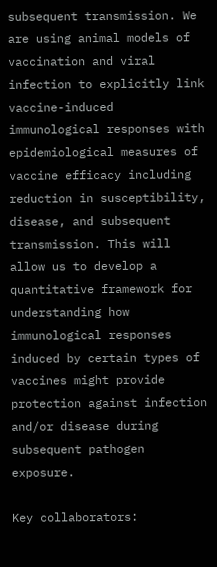subsequent transmission. We are using animal models of vaccination and viral infection to explicitly link vaccine-induced immunological responses with epidemiological measures of vaccine efficacy including reduction in susceptibility, disease, and subsequent transmission. This will allow us to develop a quantitative framework for understanding how immunological responses induced by certain types of vaccines might provide protection against infection and/or disease during subsequent pathogen exposure.

Key collaborators: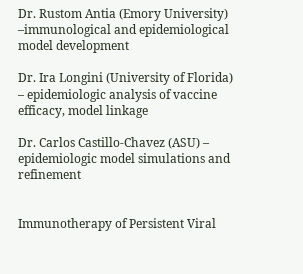Dr. Rustom Antia (Emory University) –immunological and epidemiological model development

Dr. Ira Longini (University of Florida) – epidemiologic analysis of vaccine efficacy, model linkage

Dr. Carlos Castillo-Chavez (ASU) – epidemiologic model simulations and refinement


Immunotherapy of Persistent Viral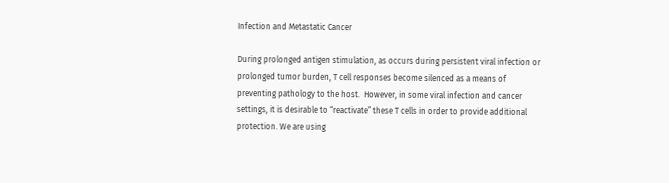Infection and Metastatic Cancer

During prolonged antigen stimulation, as occurs during persistent viral infection or prolonged tumor burden, T cell responses become silenced as a means of preventing pathology to the host.  However, in some viral infection and cancer settings, it is desirable to “reactivate” these T cells in order to provide additional protection. We are using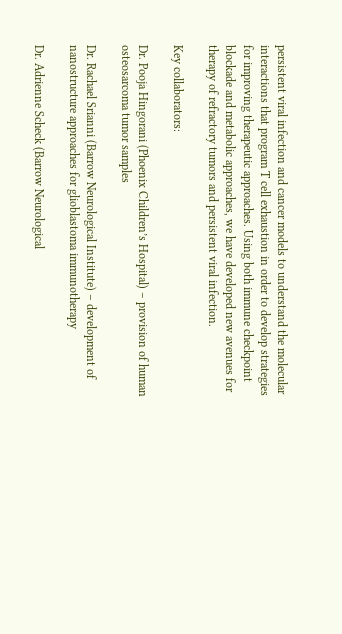persistent viral infection and cancer models to understand the molecular interactions that program T cell exhaustion in order to develop strategies for improving therapeutic approaches. Using both immune checkpoint blockade and metabolic approaches, we have developed new avenues for therapy of refractory tumors and persistent viral infection.

Key collaborators:

Dr. Pooja Hingorani (Phoenix Children’s Hospital) – provision of human osteosarcoma tumor samples

Dr. Rachael Srianni (Barrow Neurological Institute) – development of nanostructure approaches for glioblastoma immunotherapy

Dr. Adrienne Scheck (Barrow Neurological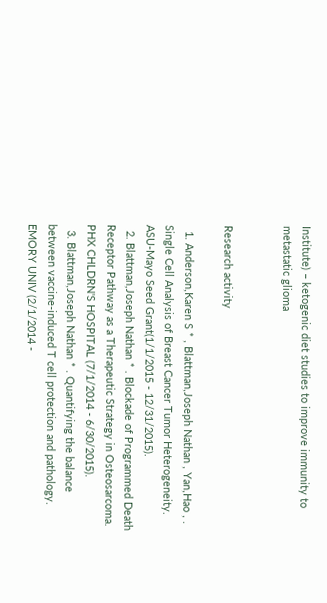Institute) – ketogenic diet studies to improve immunity to metastatic glioma


Research activity

  1. Anderson,Karen S * , Blattman,Joseph Nathan , Yan,Hao , . Single Cell Analysis of Breast Cancer Tumor Heterogeneity. ASU-Mayo Seed Grant(1/1/2015 - 12/31/2015).
  2. Blattman,Joseph Nathan * . Blockade of Programmed Death Receptor Pathway as a Therapeutic Strategy in Osteosarcoma. PHX CHLDRN'S HOSPITAL (7/1/2014 - 6/30/2015).
  3. Blattman,Joseph Nathan * . Quantifying the balance between vaccine-induced T cell protection and pathology. EMORY UNIV (2/1/2014 -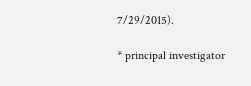7/29/2015).

* principal investigator